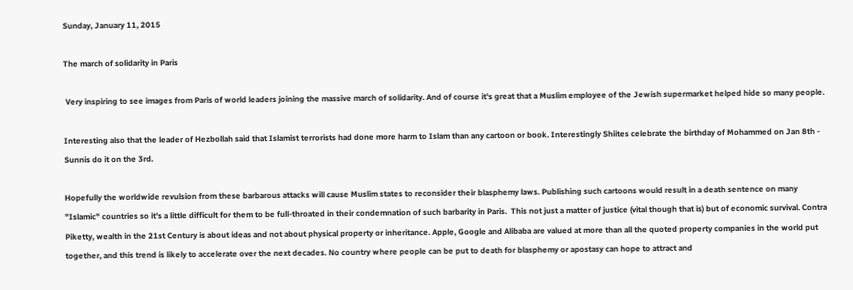Sunday, January 11, 2015

The march of solidarity in Paris

 Very inspiring to see images from Paris of world leaders joining the massive march of solidarity. And of course it's great that a Muslim employee of the Jewish supermarket helped hide so many people.

Interesting also that the leader of Hezbollah said that Islamist terrorists had done more harm to Islam than any cartoon or book. Interestingly Shiites celebrate the birthday of Mohammed on Jan 8th - Sunnis do it on the 3rd.

Hopefully the worldwide revulsion from these barbarous attacks will cause Muslim states to reconsider their blasphemy laws. Publishing such cartoons would result in a death sentence on many "Islamic" countries so it's a little difficult for them to be full-throated in their condemnation of such barbarity in Paris.  This not just a matter of justice (vital though that is) but of economic survival. Contra Piketty, wealth in the 21st Century is about ideas and not about physical property or inheritance. Apple, Google and Alibaba are valued at more than all the quoted property companies in the world put together, and this trend is likely to accelerate over the next decades. No country where people can be put to death for blasphemy or apostasy can hope to attract and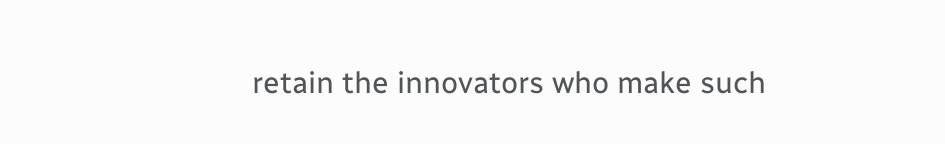retain the innovators who make such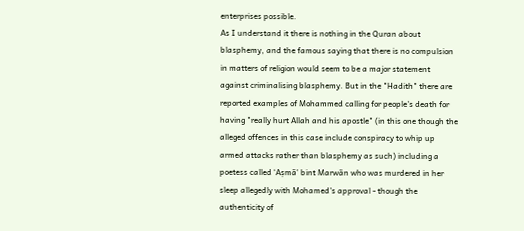enterprises possible.
As I understand it there is nothing in the Quran about blasphemy, and the famous saying that there is no compulsion in matters of religion would seem to be a major statement against criminalising blasphemy. But in the "Hadith" there are reported examples of Mohammed calling for people's death for having "really hurt Allah and his apostle" (in this one though the alleged offences in this case include conspiracy to whip up armed attacks rather than blasphemy as such) including a poetess called ʻAṣmāʼ bint Marwān who was murdered in her sleep allegedly with Mohamed's approval - though the authenticity of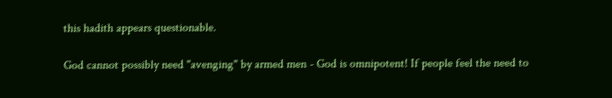this hadith appears questionable.

God cannot possibly need "avenging" by armed men - God is omnipotent! If people feel the need to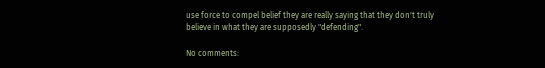use force to compel belief they are really saying that they don't truly believe in what they are supposedly "defending".

No comments: